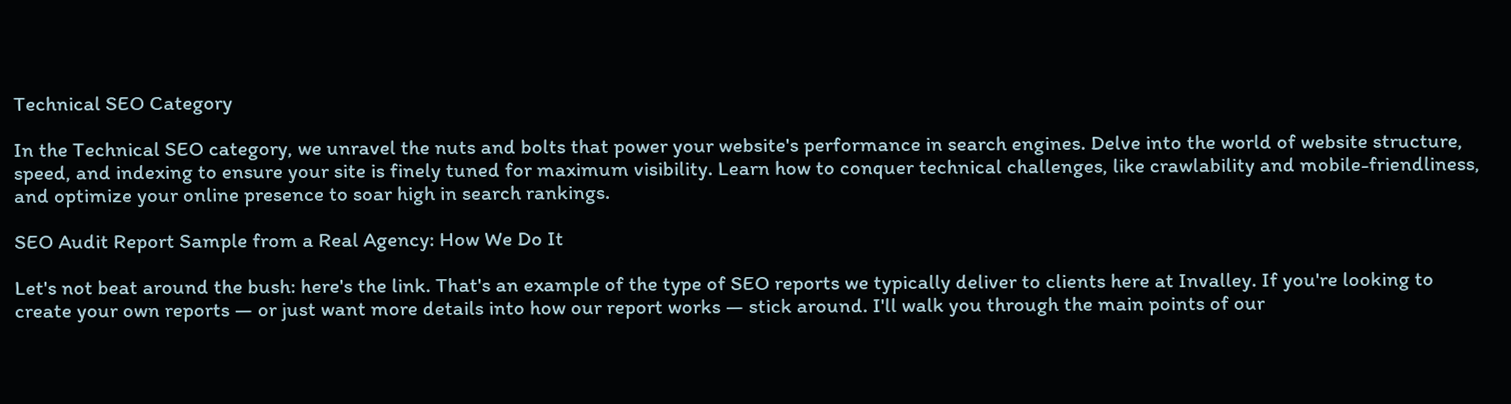Technical SEO Category

In the Technical SEO category, we unravel the nuts and bolts that power your website's performance in search engines. Delve into the world of website structure, speed, and indexing to ensure your site is finely tuned for maximum visibility. Learn how to conquer technical challenges, like crawlability and mobile-friendliness, and optimize your online presence to soar high in search rankings.

SEO Audit Report Sample from a Real Agency: How We Do It

Let's not beat around the bush: here's the link. That's an example of the type of SEO reports we typically deliver to clients here at Invalley. If you're looking to create your own reports — or just want more details into how our report works — stick around. I'll walk you through the main points of our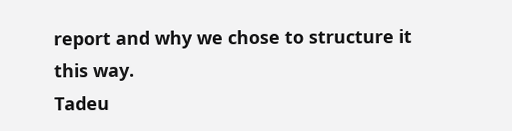report and why we chose to structure it this way.
Tadeu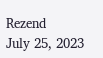Rezend
July 25, 2023